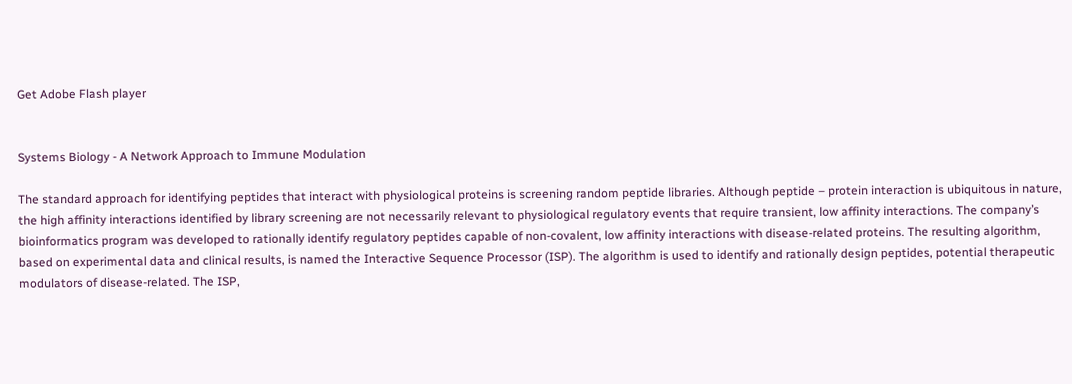Get Adobe Flash player


Systems Biology - A Network Approach to Immune Modulation

The standard approach for identifying peptides that interact with physiological proteins is screening random peptide libraries. Although peptide – protein interaction is ubiquitous in nature, the high affinity interactions identified by library screening are not necessarily relevant to physiological regulatory events that require transient, low affinity interactions. The company’s bioinformatics program was developed to rationally identify regulatory peptides capable of non-covalent, low affinity interactions with disease-related proteins. The resulting algorithm, based on experimental data and clinical results, is named the Interactive Sequence Processor (ISP). The algorithm is used to identify and rationally design peptides, potential therapeutic modulators of disease-related. The ISP,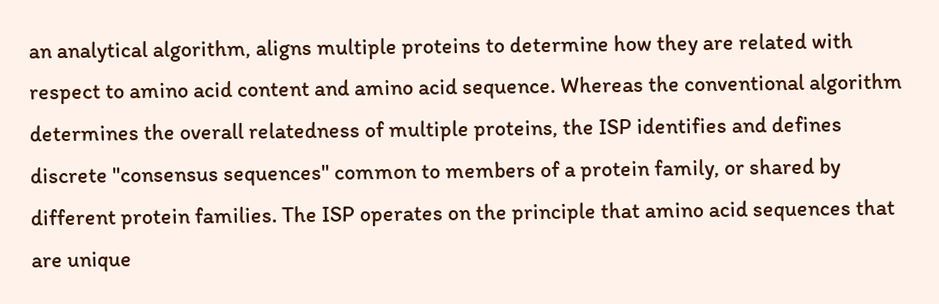an analytical algorithm, aligns multiple proteins to determine how they are related with respect to amino acid content and amino acid sequence. Whereas the conventional algorithm determines the overall relatedness of multiple proteins, the ISP identifies and defines discrete "consensus sequences" common to members of a protein family, or shared by different protein families. The ISP operates on the principle that amino acid sequences that are unique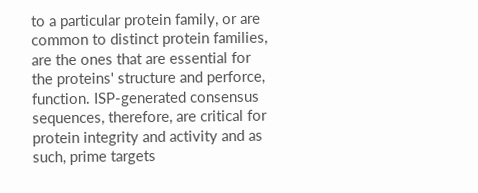to a particular protein family, or are common to distinct protein families, are the ones that are essential for the proteins' structure and perforce, function. ISP-generated consensus sequences, therefore, are critical for protein integrity and activity and as such, prime targets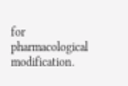for pharmacological modification.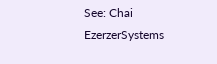See: Chai EzerzerSystems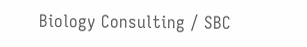Biology Consulting / SBC